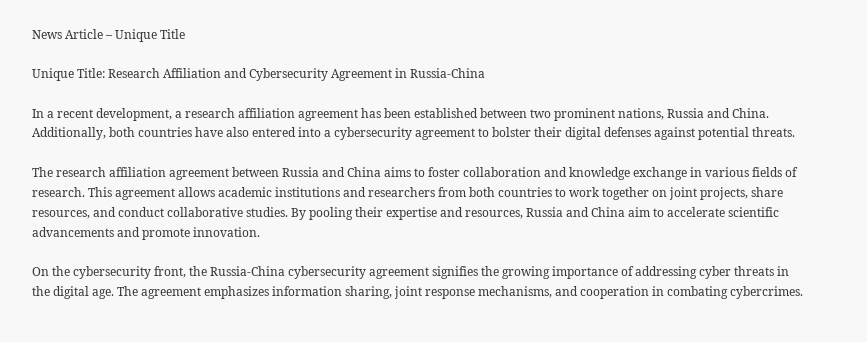News Article – Unique Title

Unique Title: Research Affiliation and Cybersecurity Agreement in Russia-China

In a recent development, a research affiliation agreement has been established between two prominent nations, Russia and China. Additionally, both countries have also entered into a cybersecurity agreement to bolster their digital defenses against potential threats.

The research affiliation agreement between Russia and China aims to foster collaboration and knowledge exchange in various fields of research. This agreement allows academic institutions and researchers from both countries to work together on joint projects, share resources, and conduct collaborative studies. By pooling their expertise and resources, Russia and China aim to accelerate scientific advancements and promote innovation.

On the cybersecurity front, the Russia-China cybersecurity agreement signifies the growing importance of addressing cyber threats in the digital age. The agreement emphasizes information sharing, joint response mechanisms, and cooperation in combating cybercrimes.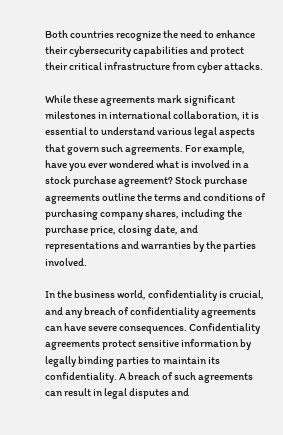Both countries recognize the need to enhance their cybersecurity capabilities and protect their critical infrastructure from cyber attacks.

While these agreements mark significant milestones in international collaboration, it is essential to understand various legal aspects that govern such agreements. For example, have you ever wondered what is involved in a stock purchase agreement? Stock purchase agreements outline the terms and conditions of purchasing company shares, including the purchase price, closing date, and representations and warranties by the parties involved.

In the business world, confidentiality is crucial, and any breach of confidentiality agreements can have severe consequences. Confidentiality agreements protect sensitive information by legally binding parties to maintain its confidentiality. A breach of such agreements can result in legal disputes and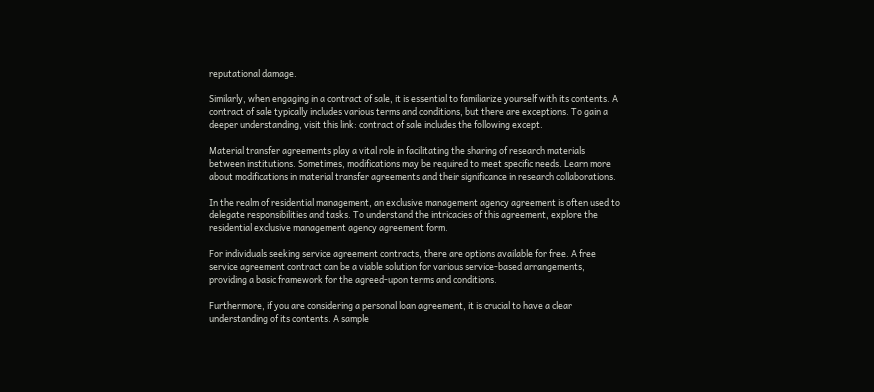reputational damage.

Similarly, when engaging in a contract of sale, it is essential to familiarize yourself with its contents. A contract of sale typically includes various terms and conditions, but there are exceptions. To gain a deeper understanding, visit this link: contract of sale includes the following except.

Material transfer agreements play a vital role in facilitating the sharing of research materials between institutions. Sometimes, modifications may be required to meet specific needs. Learn more about modifications in material transfer agreements and their significance in research collaborations.

In the realm of residential management, an exclusive management agency agreement is often used to delegate responsibilities and tasks. To understand the intricacies of this agreement, explore the residential exclusive management agency agreement form.

For individuals seeking service agreement contracts, there are options available for free. A free service agreement contract can be a viable solution for various service-based arrangements, providing a basic framework for the agreed-upon terms and conditions.

Furthermore, if you are considering a personal loan agreement, it is crucial to have a clear understanding of its contents. A sample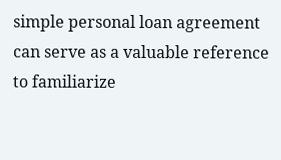simple personal loan agreement can serve as a valuable reference to familiarize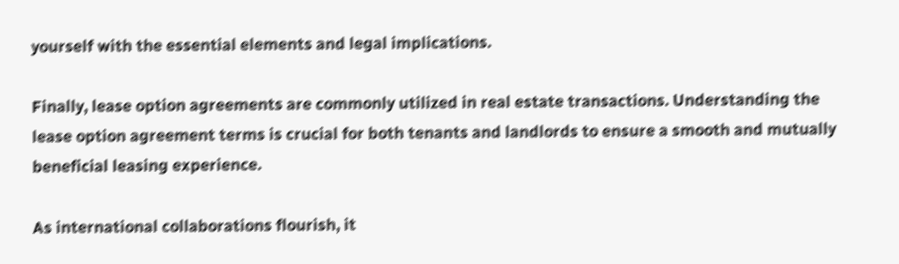yourself with the essential elements and legal implications.

Finally, lease option agreements are commonly utilized in real estate transactions. Understanding the lease option agreement terms is crucial for both tenants and landlords to ensure a smooth and mutually beneficial leasing experience.

As international collaborations flourish, it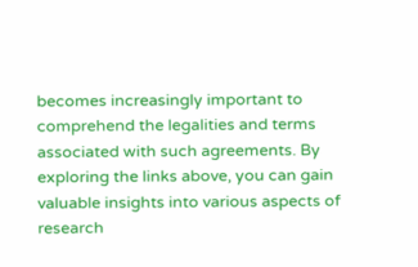becomes increasingly important to comprehend the legalities and terms associated with such agreements. By exploring the links above, you can gain valuable insights into various aspects of research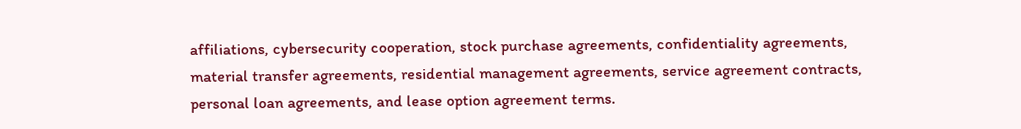affiliations, cybersecurity cooperation, stock purchase agreements, confidentiality agreements, material transfer agreements, residential management agreements, service agreement contracts, personal loan agreements, and lease option agreement terms.